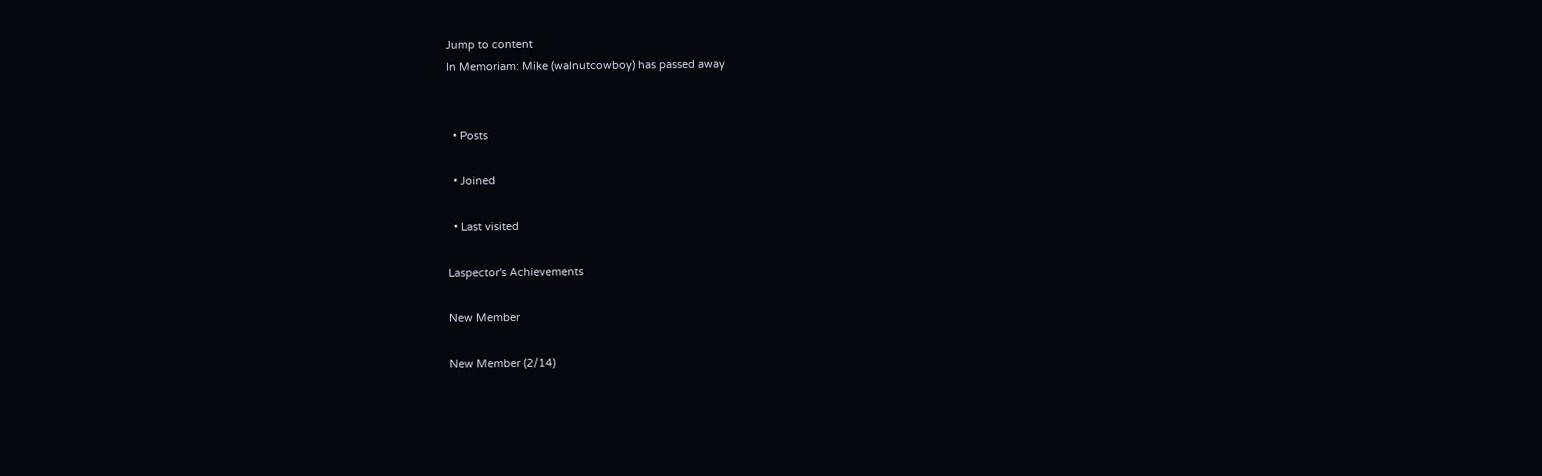Jump to content
In Memoriam: Mike (walnutcowboy) has passed away


  • Posts

  • Joined

  • Last visited

Laspector's Achievements

New Member

New Member (2/14)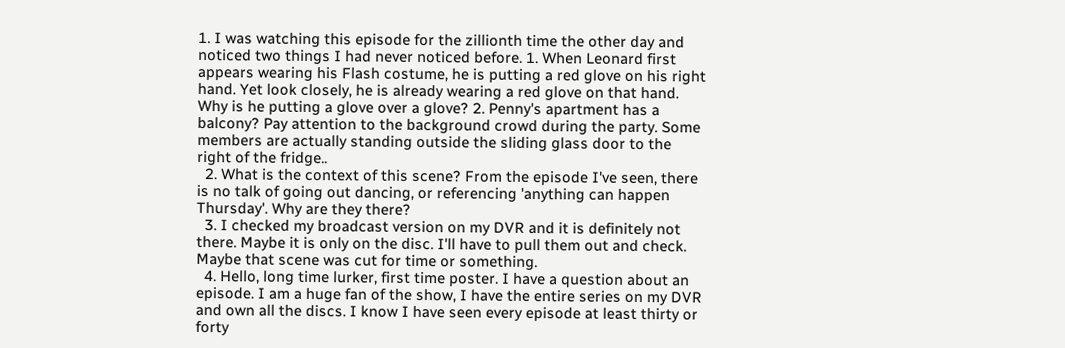1. I was watching this episode for the zillionth time the other day and noticed two things I had never noticed before. 1. When Leonard first appears wearing his Flash costume, he is putting a red glove on his right hand. Yet look closely, he is already wearing a red glove on that hand. Why is he putting a glove over a glove? 2. Penny's apartment has a balcony? Pay attention to the background crowd during the party. Some members are actually standing outside the sliding glass door to the right of the fridge..
  2. What is the context of this scene? From the episode I've seen, there is no talk of going out dancing, or referencing 'anything can happen Thursday'. Why are they there?
  3. I checked my broadcast version on my DVR and it is definitely not there. Maybe it is only on the disc. I'll have to pull them out and check. Maybe that scene was cut for time or something.
  4. Hello, long time lurker, first time poster. I have a question about an episode. I am a huge fan of the show, I have the entire series on my DVR and own all the discs. I know I have seen every episode at least thirty or forty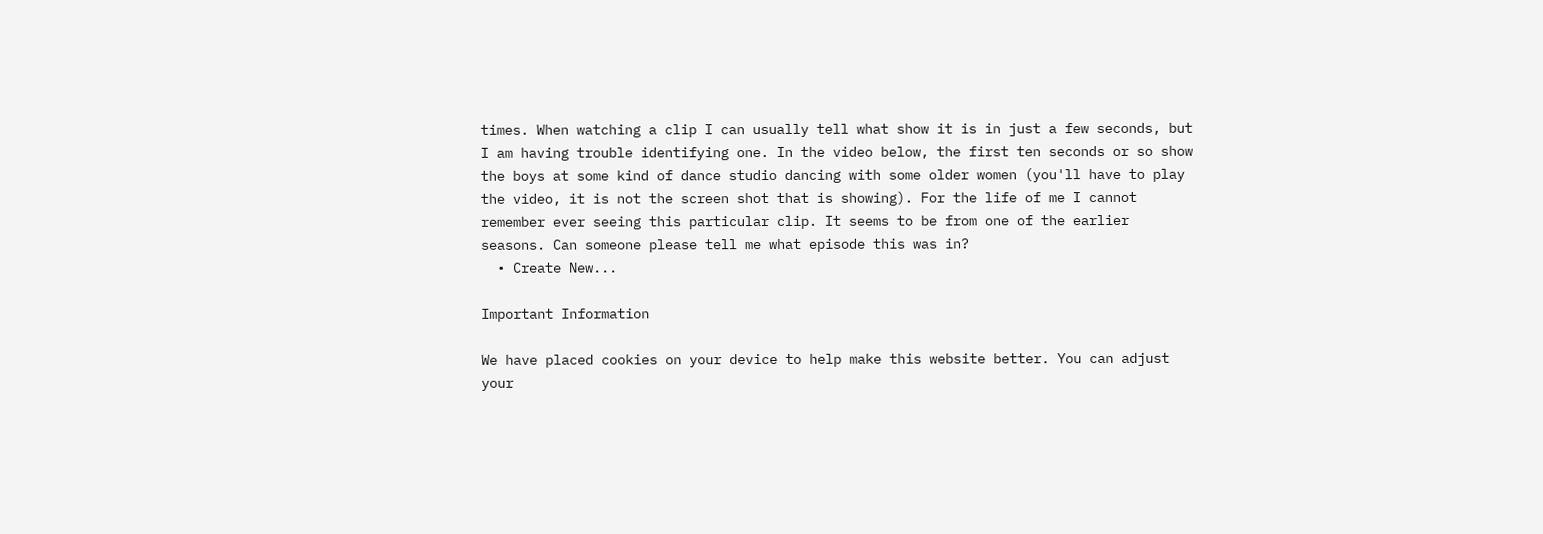times. When watching a clip I can usually tell what show it is in just a few seconds, but I am having trouble identifying one. In the video below, the first ten seconds or so show the boys at some kind of dance studio dancing with some older women (you'll have to play the video, it is not the screen shot that is showing). For the life of me I cannot remember ever seeing this particular clip. It seems to be from one of the earlier seasons. Can someone please tell me what episode this was in?
  • Create New...

Important Information

We have placed cookies on your device to help make this website better. You can adjust your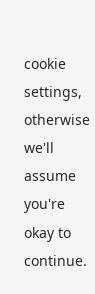cookie settings, otherwise we'll assume you're okay to continue.